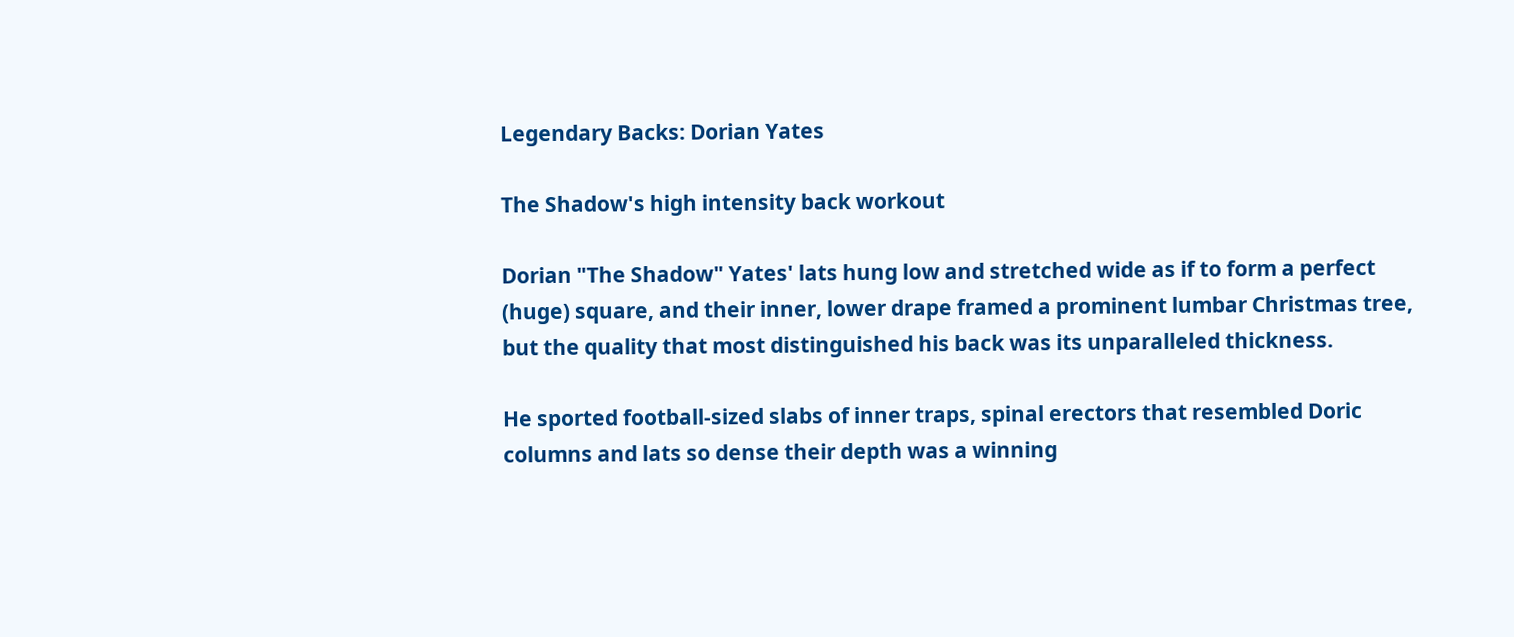Legendary Backs: Dorian Yates

The Shadow's high intensity back workout

Dorian "The Shadow" Yates' lats hung low and stretched wide as if to form a perfect (huge) square, and their inner, lower drape framed a prominent lumbar Christmas tree, but the quality that most distinguished his back was its unparalleled thickness.

He sported football-sized slabs of inner traps, spinal erectors that resembled Doric columns and lats so dense their depth was a winning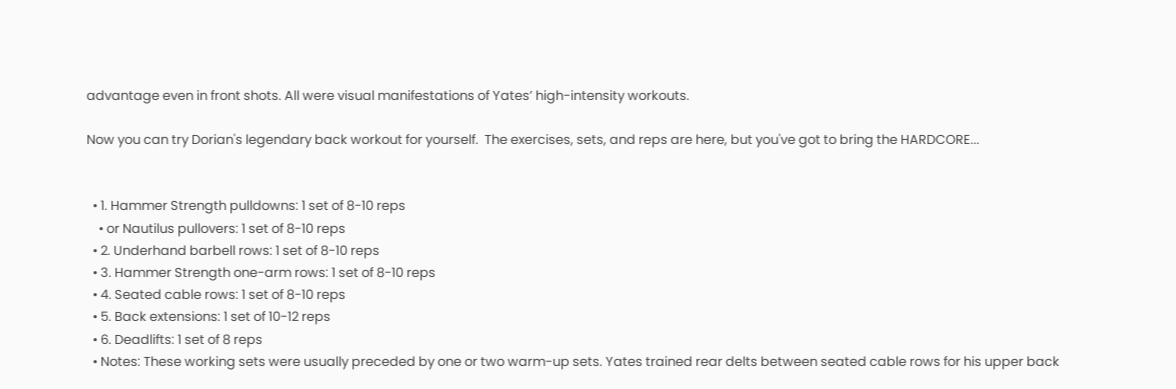advantage even in front shots. All were visual manifestations of Yates’ high-intensity workouts.

Now you can try Dorian's legendary back workout for yourself.  The exercises, sets, and reps are here, but you've got to bring the HARDCORE...


  • 1. Hammer Strength pulldowns: 1 set of 8-10 reps
    • or Nautilus pullovers: 1 set of 8-10 reps
  • 2. Underhand barbell rows: 1 set of 8-10 reps
  • 3. Hammer Strength one-arm rows: 1 set of 8-10 reps
  • 4. Seated cable rows: 1 set of 8-10 reps
  • 5. Back extensions: 1 set of 10-12 reps
  • 6. Deadlifts: 1 set of 8 reps
  • Notes: These working sets were usually preceded by one or two warm-up sets. Yates trained rear delts between seated cable rows for his upper back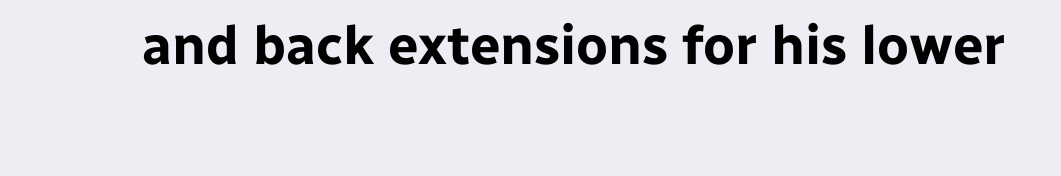and back extensions for his lower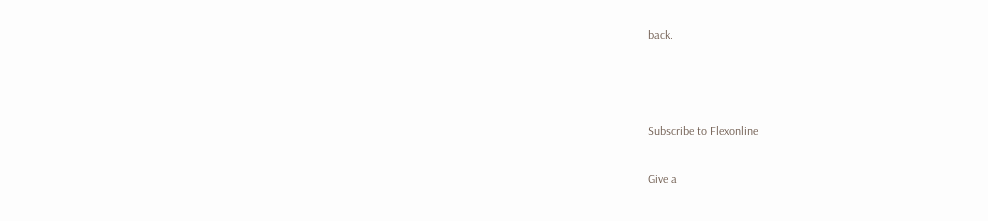back.



Subscribe to Flexonline

Give a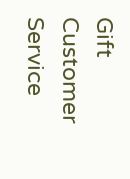Gift
Customer Service